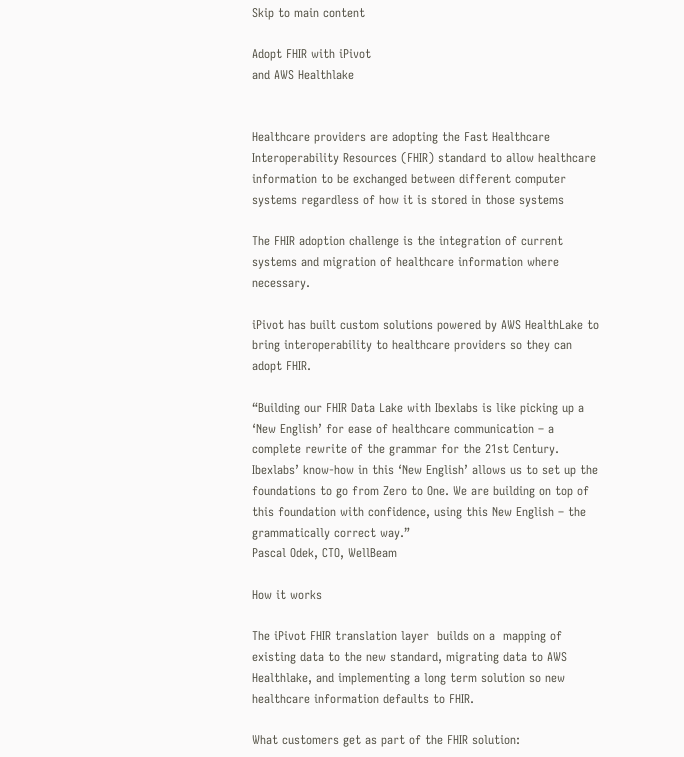Skip to main content

Adopt FHIR with iPivot
and AWS Healthlake


Healthcare providers are adopting the Fast Healthcare Interoperability Resources (FHIR) standard to allow healthcare information to be exchanged between different computer systems regardless of how it is stored in those systems

The FHIR adoption challenge is the integration of current systems and migration of healthcare information where necessary.

iPivot has built custom solutions powered by AWS HealthLake to bring interoperability to healthcare providers so they can adopt FHIR.

“Building our FHIR Data Lake with Ibexlabs is like picking up a ‘New English’ for ease of healthcare communication – a complete rewrite of the grammar for the 21st Century. Ibexlabs’ know-how in this ‘New English’ allows us to set up the foundations to go from Zero to One. We are building on top of this foundation with confidence, using this New English – the grammatically correct way.”
Pascal Odek, CTO, WellBeam

How it works

The iPivot FHIR translation layer  builds on a  mapping of existing data to the new standard, migrating data to AWS Healthlake, and implementing a long term solution so new healthcare information defaults to FHIR.

What customers get as part of the FHIR solution: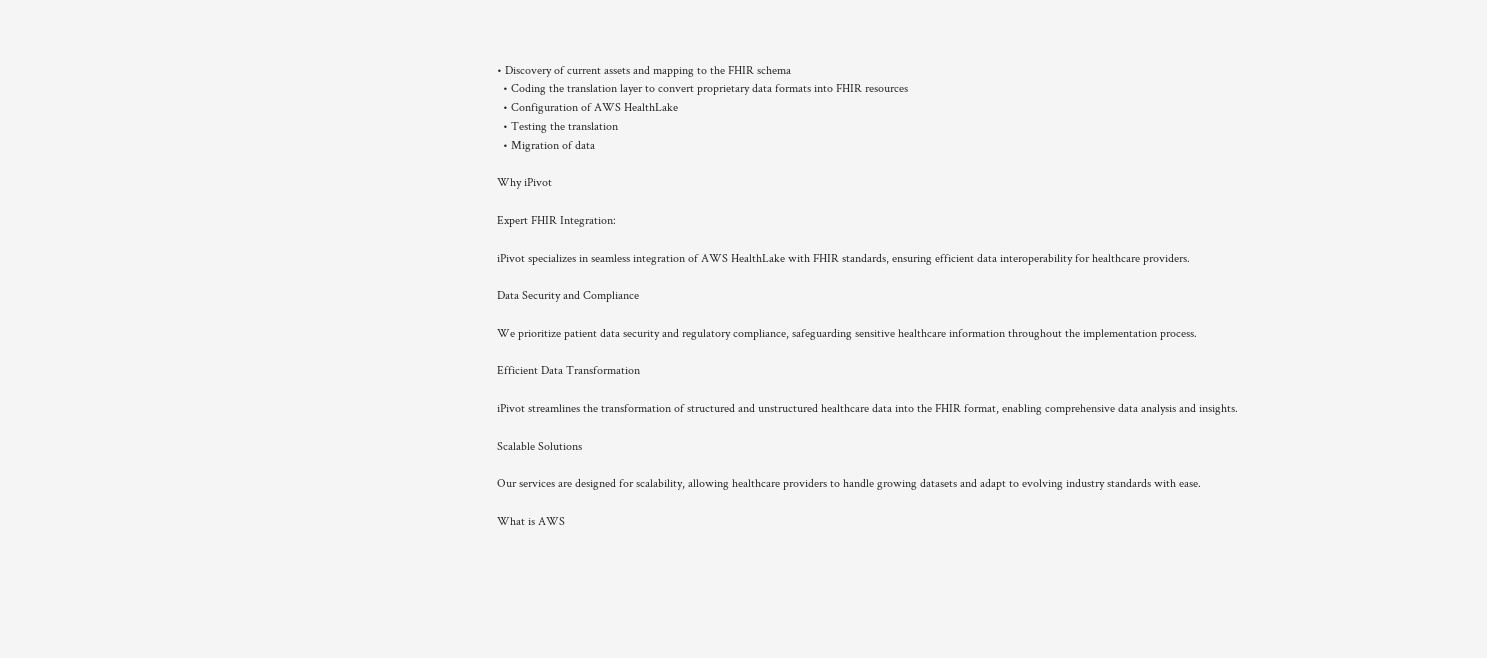• Discovery of current assets and mapping to the FHIR schema
  • Coding the translation layer to convert proprietary data formats into FHIR resources
  • Configuration of AWS HealthLake
  • Testing the translation
  • Migration of data

Why iPivot

Expert FHIR Integration:

iPivot specializes in seamless integration of AWS HealthLake with FHIR standards, ensuring efficient data interoperability for healthcare providers.

Data Security and Compliance

We prioritize patient data security and regulatory compliance, safeguarding sensitive healthcare information throughout the implementation process.

Efficient Data Transformation

iPivot streamlines the transformation of structured and unstructured healthcare data into the FHIR format, enabling comprehensive data analysis and insights.

Scalable Solutions

Our services are designed for scalability, allowing healthcare providers to handle growing datasets and adapt to evolving industry standards with ease.

What is AWS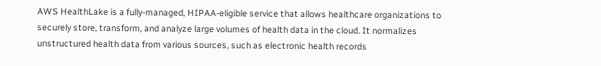AWS HealthLake is a fully-managed, HIPAA-eligible service that allows healthcare organizations to securely store, transform, and analyze large volumes of health data in the cloud. It normalizes unstructured health data from various sources, such as electronic health records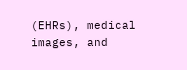(EHRs), medical images, and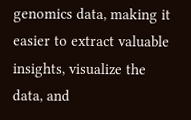genomics data, making it easier to extract valuable insights, visualize the data, and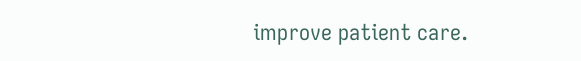improve patient care.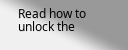Read how to unlock the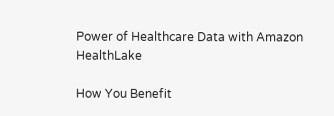Power of Healthcare Data with Amazon HealthLake

How You Benefit